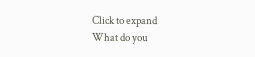Click to expand
What do you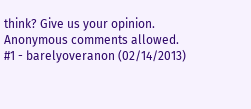think? Give us your opinion. Anonymous comments allowed.
#1 - barelyoveranon (02/14/2013)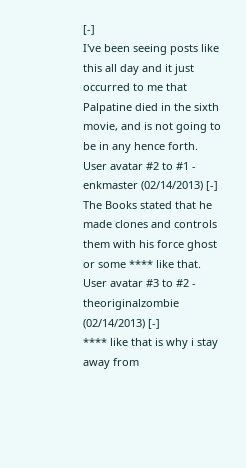[-]
I've been seeing posts like this all day and it just occurred to me that Palpatine died in the sixth movie, and is not going to be in any hence forth.
User avatar #2 to #1 - enkmaster (02/14/2013) [-]
The Books stated that he made clones and controls them with his force ghost or some **** like that.
User avatar #3 to #2 - theoriginalzombie (02/14/2013) [-]
**** like that is why i stay away from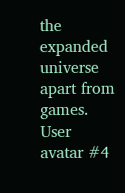the expanded universe apart from games.
User avatar #4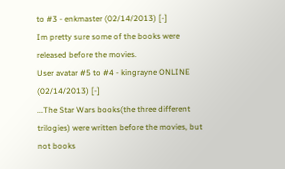to #3 - enkmaster (02/14/2013) [-]
Im pretty sure some of the books were released before the movies.
User avatar #5 to #4 - kingrayne ONLINE (02/14/2013) [-]
...The Star Wars books(the three different trilogies) were written before the movies, but not books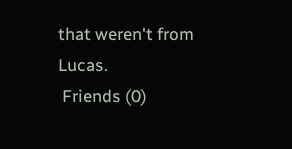that weren't from Lucas.
 Friends (0)